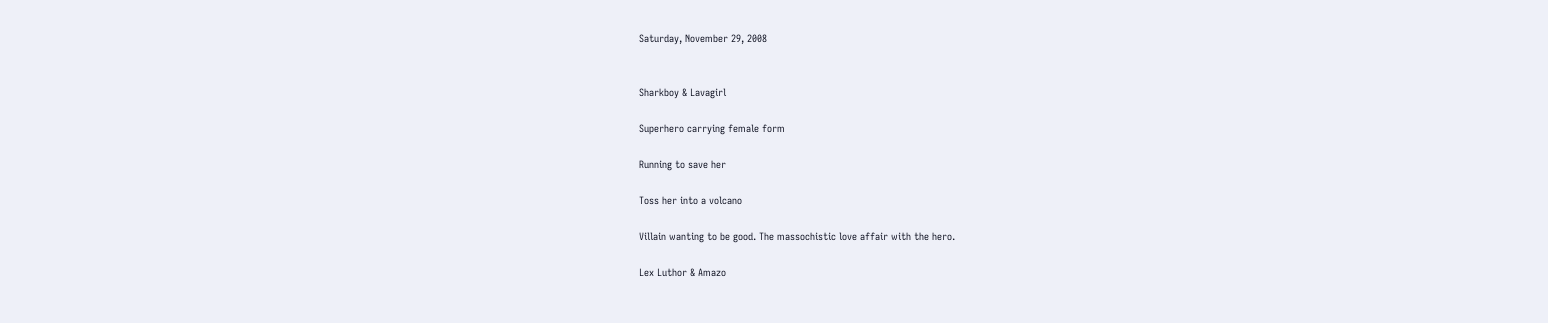Saturday, November 29, 2008


Sharkboy & Lavagirl

Superhero carrying female form

Running to save her

Toss her into a volcano

Villain wanting to be good. The massochistic love affair with the hero.

Lex Luthor & Amazo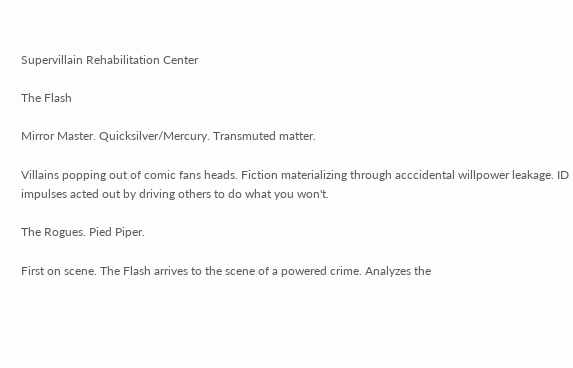Supervillain Rehabilitation Center

The Flash

Mirror Master. Quicksilver/Mercury. Transmuted matter.

Villains popping out of comic fans heads. Fiction materializing through acccidental willpower leakage. ID impulses acted out by driving others to do what you won't.

The Rogues. Pied Piper.

First on scene. The Flash arrives to the scene of a powered crime. Analyzes the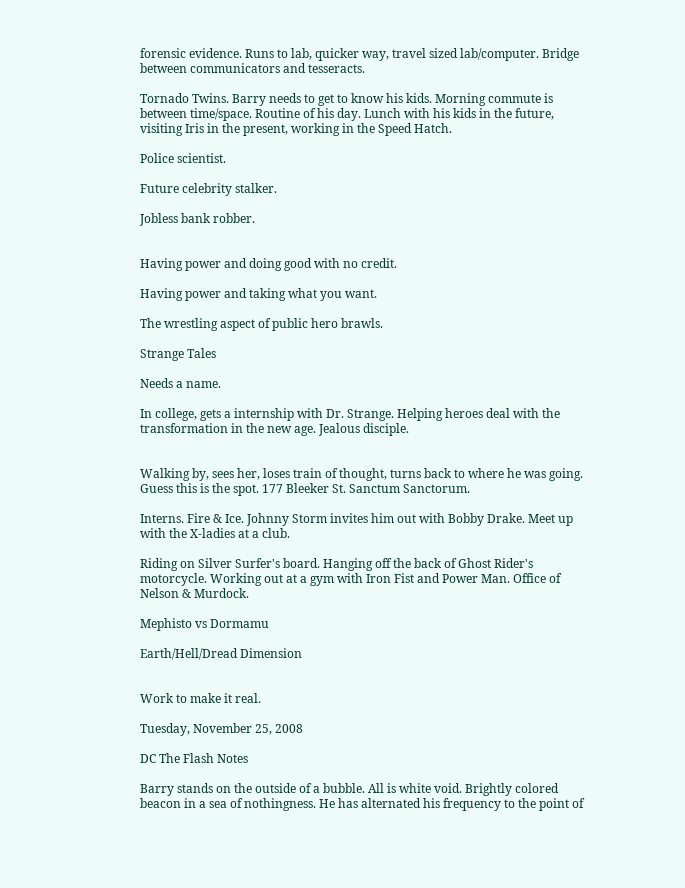forensic evidence. Runs to lab, quicker way, travel sized lab/computer. Bridge between communicators and tesseracts.

Tornado Twins. Barry needs to get to know his kids. Morning commute is between time/space. Routine of his day. Lunch with his kids in the future, visiting Iris in the present, working in the Speed Hatch.

Police scientist.

Future celebrity stalker.

Jobless bank robber.


Having power and doing good with no credit.

Having power and taking what you want.

The wrestling aspect of public hero brawls.

Strange Tales

Needs a name.

In college, gets a internship with Dr. Strange. Helping heroes deal with the transformation in the new age. Jealous disciple.


Walking by, sees her, loses train of thought, turns back to where he was going. Guess this is the spot. 177 Bleeker St. Sanctum Sanctorum.

Interns. Fire & Ice. Johnny Storm invites him out with Bobby Drake. Meet up with the X-ladies at a club.

Riding on Silver Surfer's board. Hanging off the back of Ghost Rider's motorcycle. Working out at a gym with Iron Fist and Power Man. Office of Nelson & Murdock.

Mephisto vs Dormamu

Earth/Hell/Dread Dimension


Work to make it real.

Tuesday, November 25, 2008

DC The Flash Notes

Barry stands on the outside of a bubble. All is white void. Brightly colored beacon in a sea of nothingness. He has alternated his frequency to the point of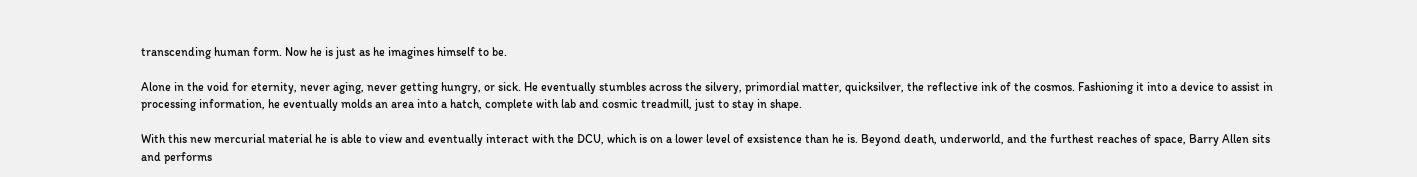transcending human form. Now he is just as he imagines himself to be.

Alone in the void for eternity, never aging, never getting hungry, or sick. He eventually stumbles across the silvery, primordial matter, quicksilver, the reflective ink of the cosmos. Fashioning it into a device to assist in processing information, he eventually molds an area into a hatch, complete with lab and cosmic treadmill, just to stay in shape.

With this new mercurial material he is able to view and eventually interact with the DCU, which is on a lower level of exsistence than he is. Beyond death, underworld, and the furthest reaches of space, Barry Allen sits and performs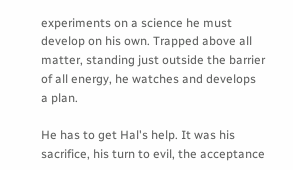experiments on a science he must develop on his own. Trapped above all matter, standing just outside the barrier of all energy, he watches and develops a plan.

He has to get Hal's help. It was his sacrifice, his turn to evil, the acceptance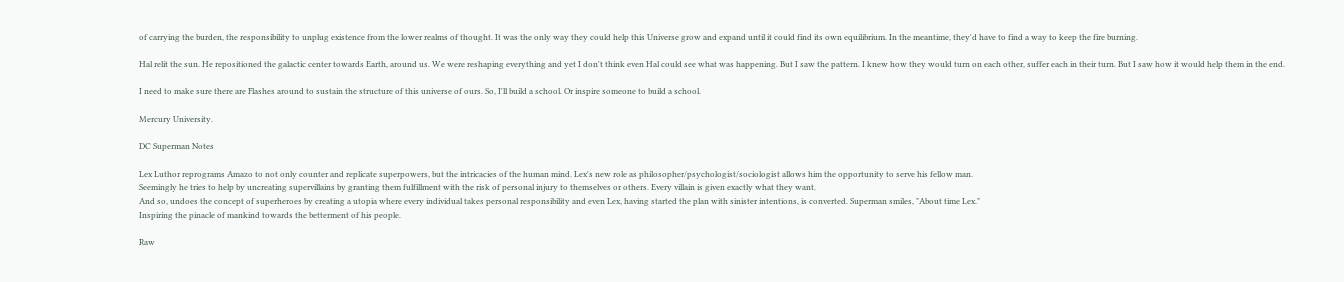of carrying the burden, the responsibility to unplug existence from the lower realms of thought. It was the only way they could help this Universe grow and expand until it could find its own equilibrium. In the meantime, they'd have to find a way to keep the fire burning.

Hal relit the sun. He repositioned the galactic center towards Earth, around us. We were reshaping everything and yet I don't think even Hal could see what was happening. But I saw the pattern. I knew how they would turn on each other, suffer each in their turn. But I saw how it would help them in the end.

I need to make sure there are Flashes around to sustain the structure of this universe of ours. So, I'll build a school. Or inspire someone to build a school.

Mercury University.

DC Superman Notes

Lex Luthor reprograms Amazo to not only counter and replicate superpowers, but the intricacies of the human mind. Lex's new role as philosopher/psychologist/sociologist allows him the opportunity to serve his fellow man.
Seemingly he tries to help by uncreating supervillains by granting them fulfillment with the risk of personal injury to themselves or others. Every villain is given exactly what they want.
And so, undoes the concept of superheroes by creating a utopia where every individual takes personal responsibility and even Lex, having started the plan with sinister intentions, is converted. Superman smiles, "About time Lex."
Inspiring the pinacle of mankind towards the betterment of his people.

Raw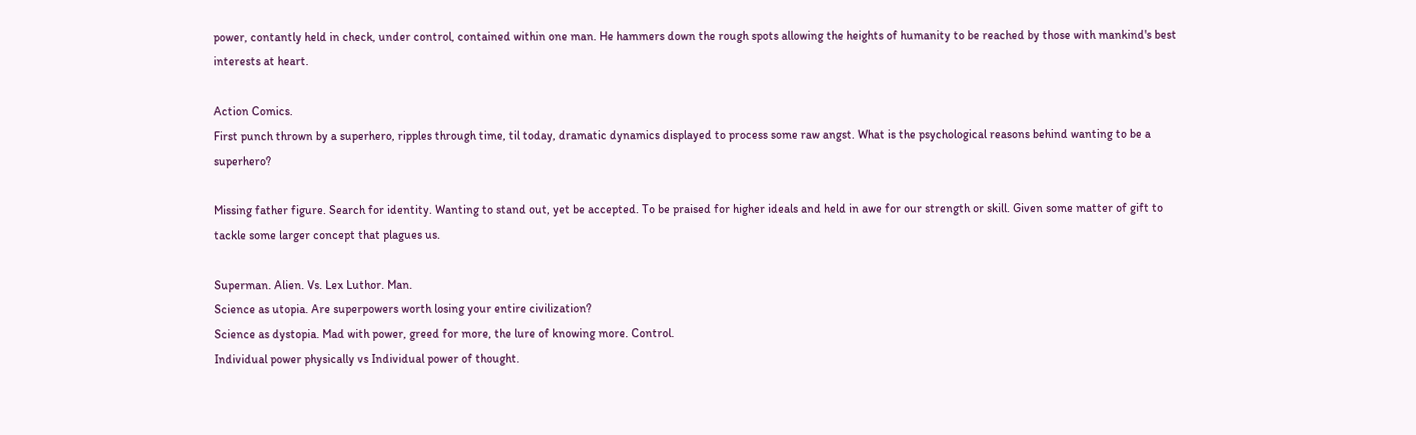power, contantly held in check, under control, contained within one man. He hammers down the rough spots allowing the heights of humanity to be reached by those with mankind's best interests at heart.

Action Comics.
First punch thrown by a superhero, ripples through time, til today, dramatic dynamics displayed to process some raw angst. What is the psychological reasons behind wanting to be a superhero?

Missing father figure. Search for identity. Wanting to stand out, yet be accepted. To be praised for higher ideals and held in awe for our strength or skill. Given some matter of gift to tackle some larger concept that plagues us.

Superman. Alien. Vs. Lex Luthor. Man.
Science as utopia. Are superpowers worth losing your entire civilization?
Science as dystopia. Mad with power, greed for more, the lure of knowing more. Control.
Individual power physically vs Individual power of thought.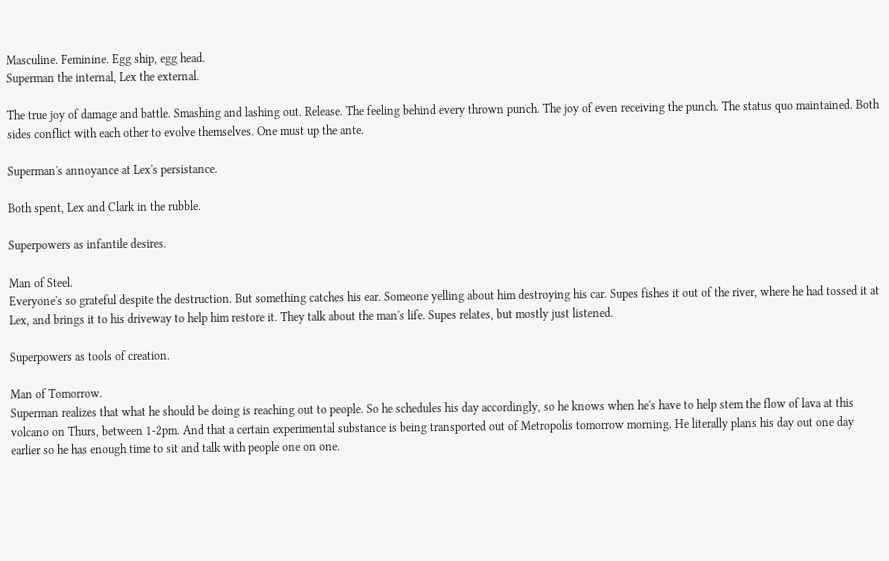Masculine. Feminine. Egg ship, egg head.
Superman the internal, Lex the external.

The true joy of damage and battle. Smashing and lashing out. Release. The feeling behind every thrown punch. The joy of even receiving the punch. The status quo maintained. Both sides conflict with each other to evolve themselves. One must up the ante.

Superman's annoyance at Lex's persistance.

Both spent, Lex and Clark in the rubble.

Superpowers as infantile desires.

Man of Steel.
Everyone's so grateful despite the destruction. But something catches his ear. Someone yelling about him destroying his car. Supes fishes it out of the river, where he had tossed it at Lex, and brings it to his driveway to help him restore it. They talk about the man's life. Supes relates, but mostly just listened.

Superpowers as tools of creation.

Man of Tomorrow.
Superman realizes that what he should be doing is reaching out to people. So he schedules his day accordingly, so he knows when he's have to help stem the flow of lava at this volcano on Thurs, between 1-2pm. And that a certain experimental substance is being transported out of Metropolis tomorrow morning. He literally plans his day out one day earlier so he has enough time to sit and talk with people one on one.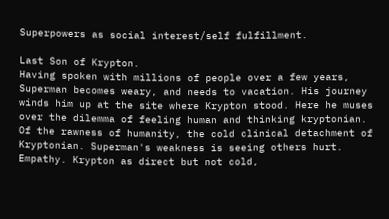Superpowers as social interest/self fulfillment.

Last Son of Krypton.
Having spoken with millions of people over a few years, Superman becomes weary, and needs to vacation. His journey winds him up at the site where Krypton stood. Here he muses over the dilemma of feeling human and thinking kryptonian. Of the rawness of humanity, the cold clinical detachment of Kryptonian. Superman's weakness is seeing others hurt. Empathy. Krypton as direct but not cold,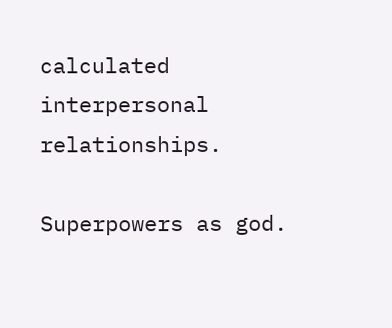calculated interpersonal relationships.

Superpowers as god.